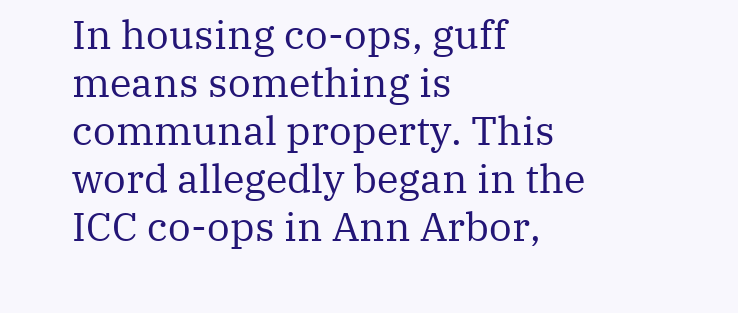In housing co-ops, guff means something is communal property. This word allegedly began in the ICC co-ops in Ann Arbor,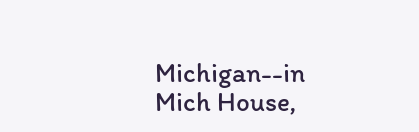Michigan--in Mich House,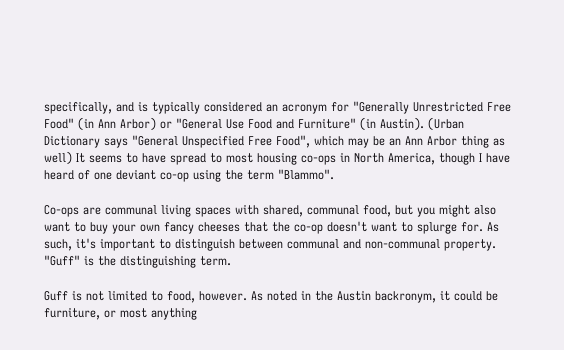specifically, and is typically considered an acronym for "Generally Unrestricted Free Food" (in Ann Arbor) or "General Use Food and Furniture" (in Austin). (Urban Dictionary says "General Unspecified Free Food", which may be an Ann Arbor thing as well) It seems to have spread to most housing co-ops in North America, though I have heard of one deviant co-op using the term "Blammo".

Co-ops are communal living spaces with shared, communal food, but you might also want to buy your own fancy cheeses that the co-op doesn't want to splurge for. As such, it's important to distinguish between communal and non-communal property. "Guff" is the distinguishing term.

Guff is not limited to food, however. As noted in the Austin backronym, it could be furniture, or most anything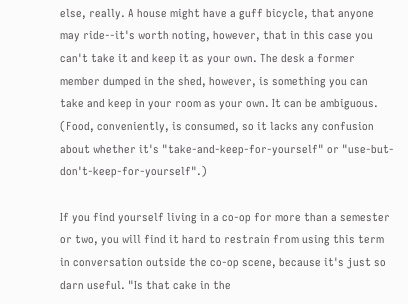else, really. A house might have a guff bicycle, that anyone may ride--it's worth noting, however, that in this case you can't take it and keep it as your own. The desk a former member dumped in the shed, however, is something you can take and keep in your room as your own. It can be ambiguous. (Food, conveniently, is consumed, so it lacks any confusion about whether it's "take-and-keep-for-yourself" or "use-but-don't-keep-for-yourself".)

If you find yourself living in a co-op for more than a semester or two, you will find it hard to restrain from using this term in conversation outside the co-op scene, because it's just so darn useful. "Is that cake in the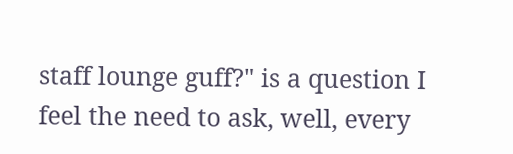staff lounge guff?" is a question I feel the need to ask, well, every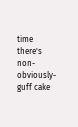time there's non-obviously-guff cake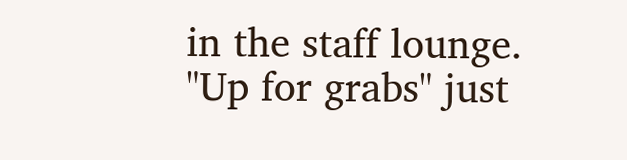in the staff lounge. "Up for grabs" just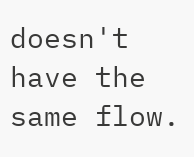doesn't have the same flow.